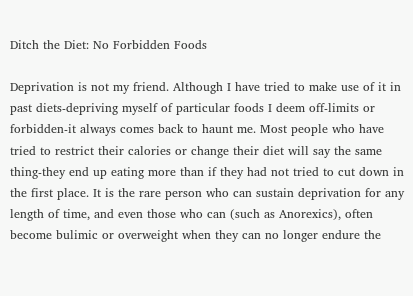Ditch the Diet: No Forbidden Foods

Deprivation is not my friend. Although I have tried to make use of it in past diets-depriving myself of particular foods I deem off-limits or forbidden-it always comes back to haunt me. Most people who have tried to restrict their calories or change their diet will say the same thing-they end up eating more than if they had not tried to cut down in the first place. It is the rare person who can sustain deprivation for any length of time, and even those who can (such as Anorexics), often become bulimic or overweight when they can no longer endure the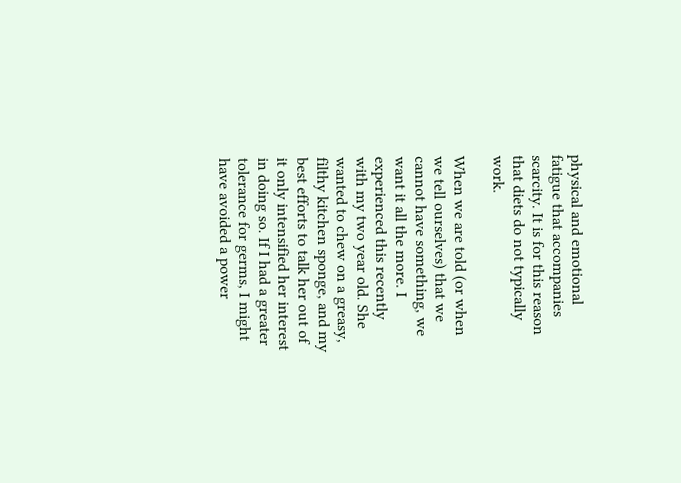physical and emotional fatigue that accompanies scarcity. It is for this reason that diets do not typically work.

When we are told (or when we tell ourselves) that we cannot have something, we want it all the more. I experienced this recently with my two year old. She wanted to chew on a greasy, filthy kitchen sponge, and my best efforts to talk her out of it only intensified her interest in doing so. If I had a greater tolerance for germs, I might have avoided a power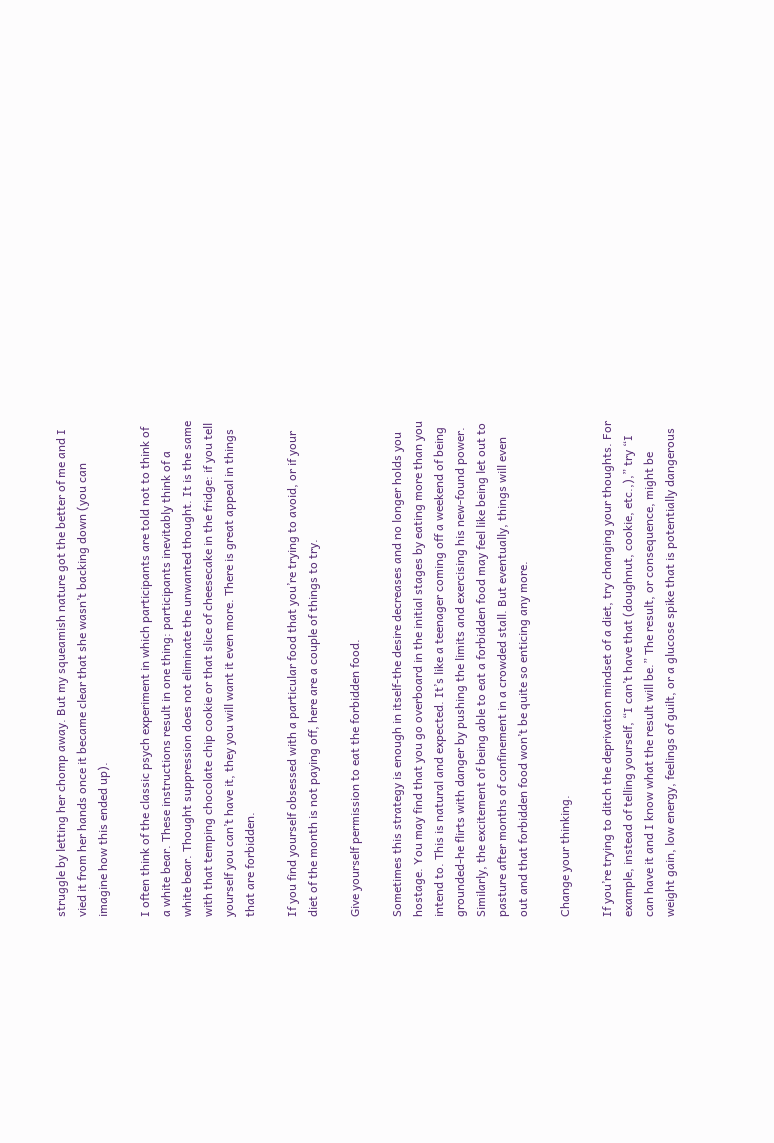struggle by letting her chomp away. But my squeamish nature got the better of me and I vied it from her hands once it became clear that she wasn’t backing down (you can imagine how this ended up).

I often think of the classic psych experiment in which participants are told not to think of a white bear. These instructions result in one thing: participants inevitably think of a white bear. Thought suppression does not eliminate the unwanted thought. It is the same with that temping chocolate chip cookie or that slice of cheesecake in the fridge: if you tell yourself you can’t have it, they you will want it even more. There is great appeal in things that are forbidden.

If you find yourself obsessed with a particular food that you’re trying to avoid, or if your diet of the month is not paying off, here are a couple of things to try.

Give yourself permission to eat the forbidden food.

Sometimes this strategy is enough in itself-the desire decreases and no longer holds you hostage. You may find that you go overboard in the initial stages by eating more than you intend to. This is natural and expected. It’s like a teenager coming off a weekend of being grounded-he flirts with danger by pushing the limits and exercising his new-found power. Similarly, the excitement of being able to eat a forbidden food may feel like being let out to pasture after months of confinement in a crowded stall. But eventually, things will even out and that forbidden food won’t be quite so enticing any more.

Change your thinking.

If you’re trying to ditch the deprivation mindset of a diet, try changing your thoughts. For example, instead of telling yourself, “I can’t have that (doughnut, cookie, etc.,),” try “I can have it and I know what the result will be.” The result, or consequence, might be weight gain, low energy, feelings of guilt, or a glucose spike that is potentially dangerous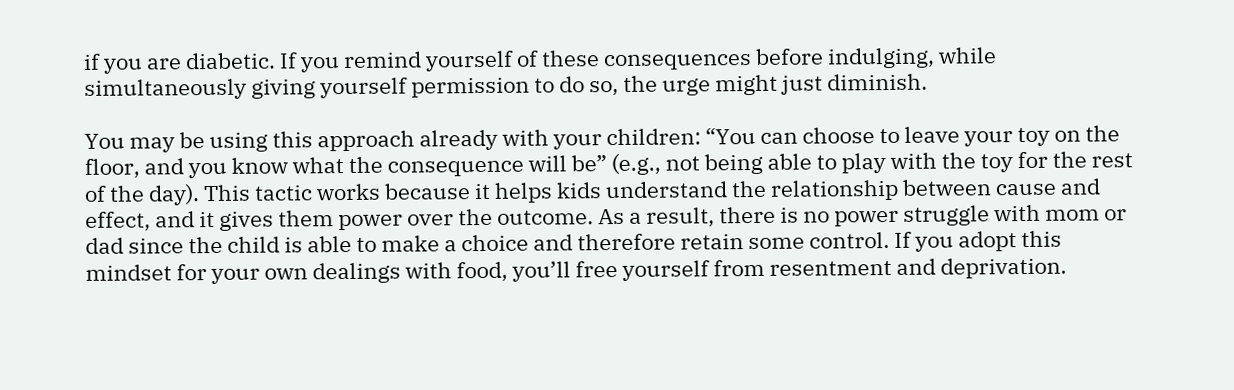if you are diabetic. If you remind yourself of these consequences before indulging, while simultaneously giving yourself permission to do so, the urge might just diminish.

You may be using this approach already with your children: “You can choose to leave your toy on the floor, and you know what the consequence will be” (e.g., not being able to play with the toy for the rest of the day). This tactic works because it helps kids understand the relationship between cause and effect, and it gives them power over the outcome. As a result, there is no power struggle with mom or dad since the child is able to make a choice and therefore retain some control. If you adopt this mindset for your own dealings with food, you’ll free yourself from resentment and deprivation.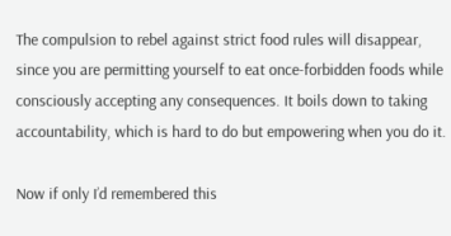The compulsion to rebel against strict food rules will disappear, since you are permitting yourself to eat once-forbidden foods while consciously accepting any consequences. It boils down to taking accountability, which is hard to do but empowering when you do it.

Now if only I’d remembered this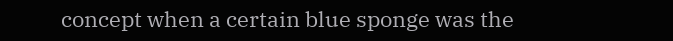concept when a certain blue sponge was the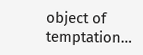object of temptation…